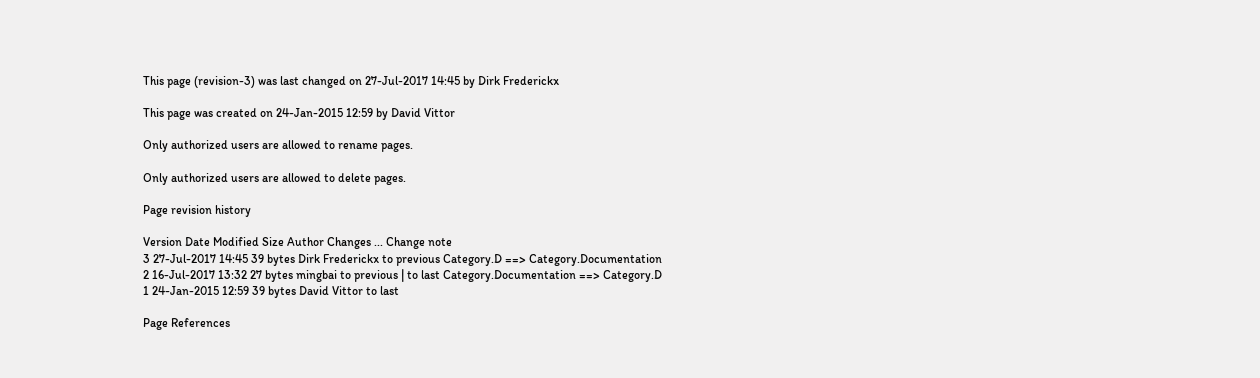This page (revision-3) was last changed on 27-Jul-2017 14:45 by Dirk Frederickx

This page was created on 24-Jan-2015 12:59 by David Vittor

Only authorized users are allowed to rename pages.

Only authorized users are allowed to delete pages.

Page revision history

Version Date Modified Size Author Changes ... Change note
3 27-Jul-2017 14:45 39 bytes Dirk Frederickx to previous Category.D ==> Category.Documentation
2 16-Jul-2017 13:32 27 bytes mingbai to previous | to last Category.Documentation ==> Category.D
1 24-Jan-2015 12:59 39 bytes David Vittor to last

Page References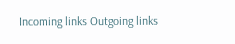Incoming links Outgoing links